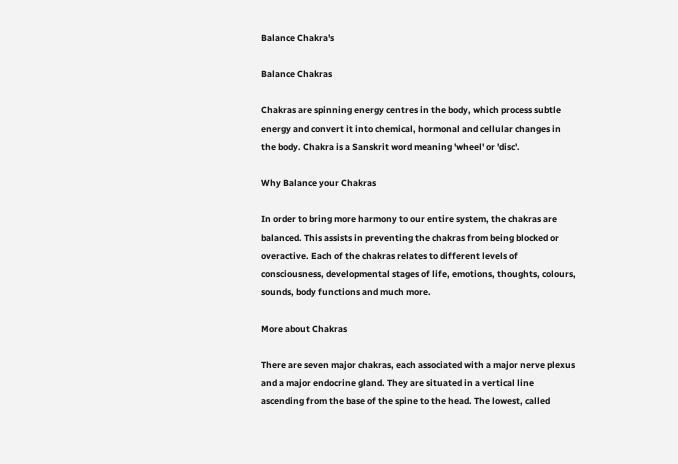Balance Chakra's

Balance Chakras

Chakras are spinning energy centres in the body, which process subtle energy and convert it into chemical, hormonal and cellular changes in the body. Chakra is a Sanskrit word meaning 'wheel' or 'disc'.

Why Balance your Chakras

In order to bring more harmony to our entire system, the chakras are balanced. This assists in preventing the chakras from being blocked or overactive. Each of the chakras relates to different levels of consciousness, developmental stages of life, emotions, thoughts, colours, sounds, body functions and much more.

More about Chakras

There are seven major chakras, each associated with a major nerve plexus and a major endocrine gland. They are situated in a vertical line ascending from the base of the spine to the head. The lowest, called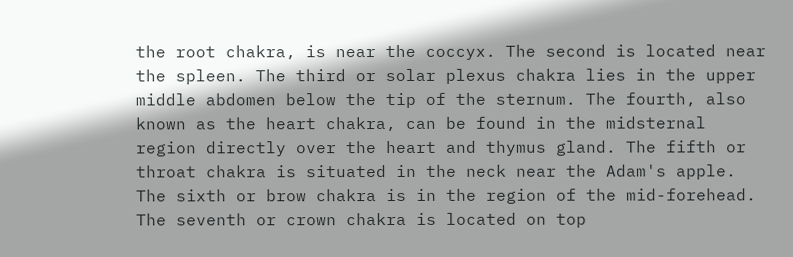the root chakra, is near the coccyx. The second is located near the spleen. The third or solar plexus chakra lies in the upper middle abdomen below the tip of the sternum. The fourth, also known as the heart chakra, can be found in the midsternal region directly over the heart and thymus gland. The fifth or throat chakra is situated in the neck near the Adam's apple. The sixth or brow chakra is in the region of the mid-forehead. The seventh or crown chakra is located on top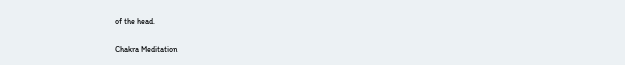of the head.

Chakra Meditation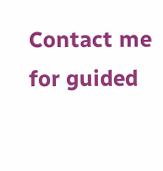Contact me for guided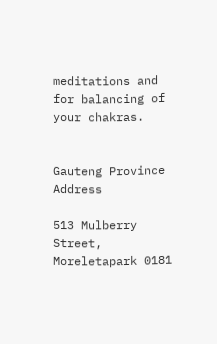meditations and for balancing of your chakras.


Gauteng Province Address

513 Mulberry Street,
Moreletapark 0181